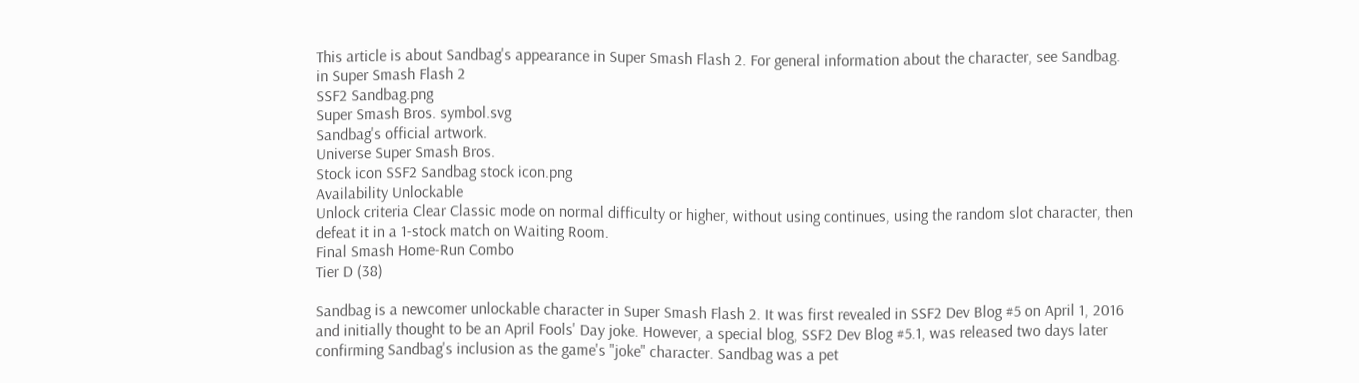This article is about Sandbag's appearance in Super Smash Flash 2. For general information about the character, see Sandbag.
in Super Smash Flash 2
SSF2 Sandbag.png
Super Smash Bros. symbol.svg
Sandbag's official artwork.
Universe Super Smash Bros.
Stock icon SSF2 Sandbag stock icon.png
Availability Unlockable
Unlock criteria Clear Classic mode on normal difficulty or higher, without using continues, using the random slot character, then defeat it in a 1-stock match on Waiting Room.
Final Smash Home-Run Combo
Tier D (38)

Sandbag is a newcomer unlockable character in Super Smash Flash 2. It was first revealed in SSF2 Dev Blog #5 on April 1, 2016 and initially thought to be an April Fools' Day joke. However, a special blog, SSF2 Dev Blog #5.1, was released two days later confirming Sandbag's inclusion as the game's "joke" character. Sandbag was a pet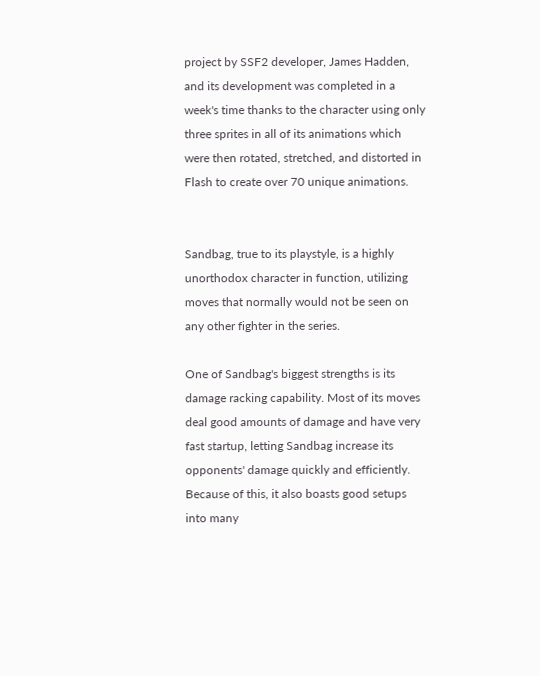project by SSF2 developer, James Hadden, and its development was completed in a week's time thanks to the character using only three sprites in all of its animations which were then rotated, stretched, and distorted in Flash to create over 70 unique animations.


Sandbag, true to its playstyle, is a highly unorthodox character in function, utilizing moves that normally would not be seen on any other fighter in the series.

One of Sandbag's biggest strengths is its damage racking capability. Most of its moves deal good amounts of damage and have very fast startup, letting Sandbag increase its opponents' damage quickly and efficiently. Because of this, it also boasts good setups into many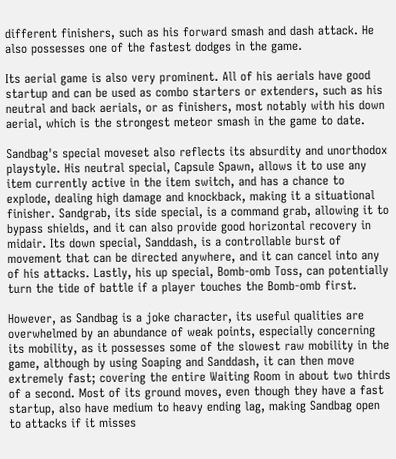different finishers, such as his forward smash and dash attack. He also possesses one of the fastest dodges in the game.

Its aerial game is also very prominent. All of his aerials have good startup and can be used as combo starters or extenders, such as his neutral and back aerials, or as finishers, most notably with his down aerial, which is the strongest meteor smash in the game to date.

Sandbag's special moveset also reflects its absurdity and unorthodox playstyle. His neutral special, Capsule Spawn, allows it to use any item currently active in the item switch, and has a chance to explode, dealing high damage and knockback, making it a situational finisher. Sandgrab, its side special, is a command grab, allowing it to bypass shields, and it can also provide good horizontal recovery in midair. Its down special, Sanddash, is a controllable burst of movement that can be directed anywhere, and it can cancel into any of his attacks. Lastly, his up special, Bomb-omb Toss, can potentially turn the tide of battle if a player touches the Bomb-omb first.

However, as Sandbag is a joke character, its useful qualities are overwhelmed by an abundance of weak points, especially concerning its mobility, as it possesses some of the slowest raw mobility in the game, although by using Soaping and Sanddash, it can then move extremely fast; covering the entire Waiting Room in about two thirds of a second. Most of its ground moves, even though they have a fast startup, also have medium to heavy ending lag, making Sandbag open to attacks if it misses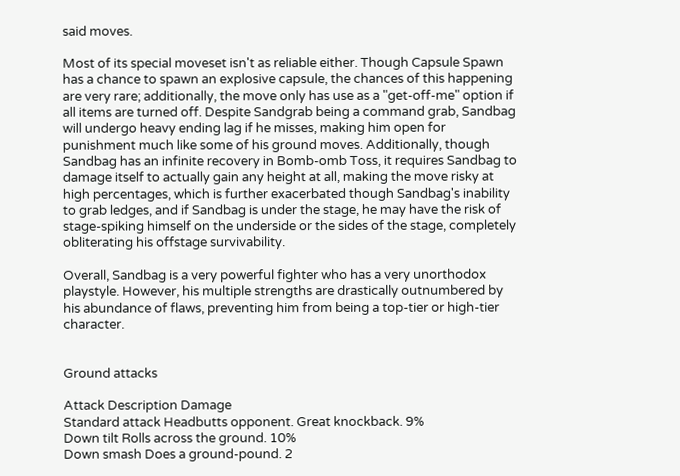said moves.

Most of its special moveset isn't as reliable either. Though Capsule Spawn has a chance to spawn an explosive capsule, the chances of this happening are very rare; additionally, the move only has use as a "get-off-me" option if all items are turned off. Despite Sandgrab being a command grab, Sandbag will undergo heavy ending lag if he misses, making him open for punishment much like some of his ground moves. Additionally, though Sandbag has an infinite recovery in Bomb-omb Toss, it requires Sandbag to damage itself to actually gain any height at all, making the move risky at high percentages, which is further exacerbated though Sandbag's inability to grab ledges, and if Sandbag is under the stage, he may have the risk of stage-spiking himself on the underside or the sides of the stage, completely obliterating his offstage survivability.

Overall, Sandbag is a very powerful fighter who has a very unorthodox playstyle. However, his multiple strengths are drastically outnumbered by his abundance of flaws, preventing him from being a top-tier or high-tier character.


Ground attacks

Attack Description Damage
Standard attack Headbutts opponent. Great knockback. 9%
Down tilt Rolls across the ground. 10%
Down smash Does a ground-pound. 2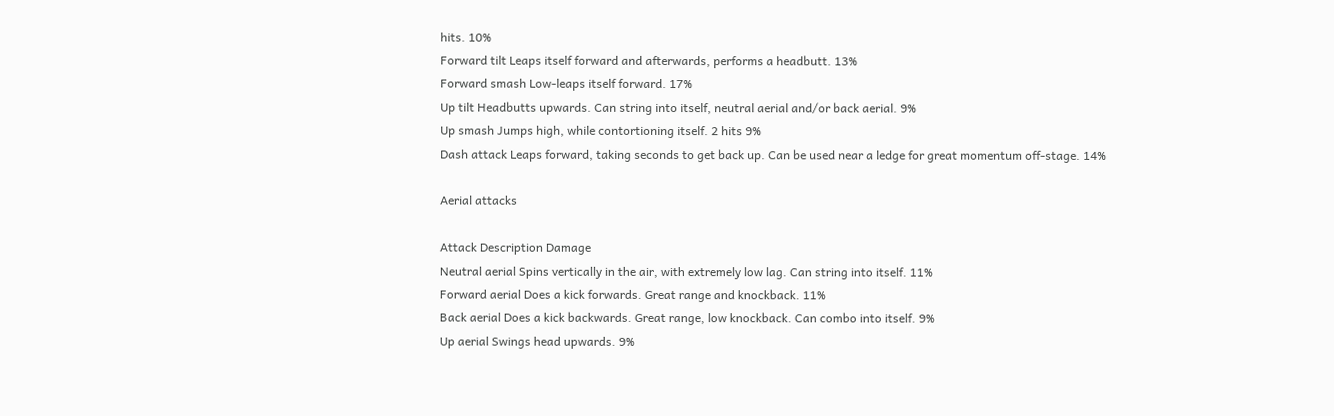hits. 10%
Forward tilt Leaps itself forward and afterwards, performs a headbutt. 13%
Forward smash Low-leaps itself forward. 17%
Up tilt Headbutts upwards. Can string into itself, neutral aerial and/or back aerial. 9%
Up smash Jumps high, while contortioning itself. 2 hits 9%
Dash attack Leaps forward, taking seconds to get back up. Can be used near a ledge for great momentum off-stage. 14%

Aerial attacks

Attack Description Damage
Neutral aerial Spins vertically in the air, with extremely low lag. Can string into itself. 11%
Forward aerial Does a kick forwards. Great range and knockback. 11%
Back aerial Does a kick backwards. Great range, low knockback. Can combo into itself. 9%
Up aerial Swings head upwards. 9%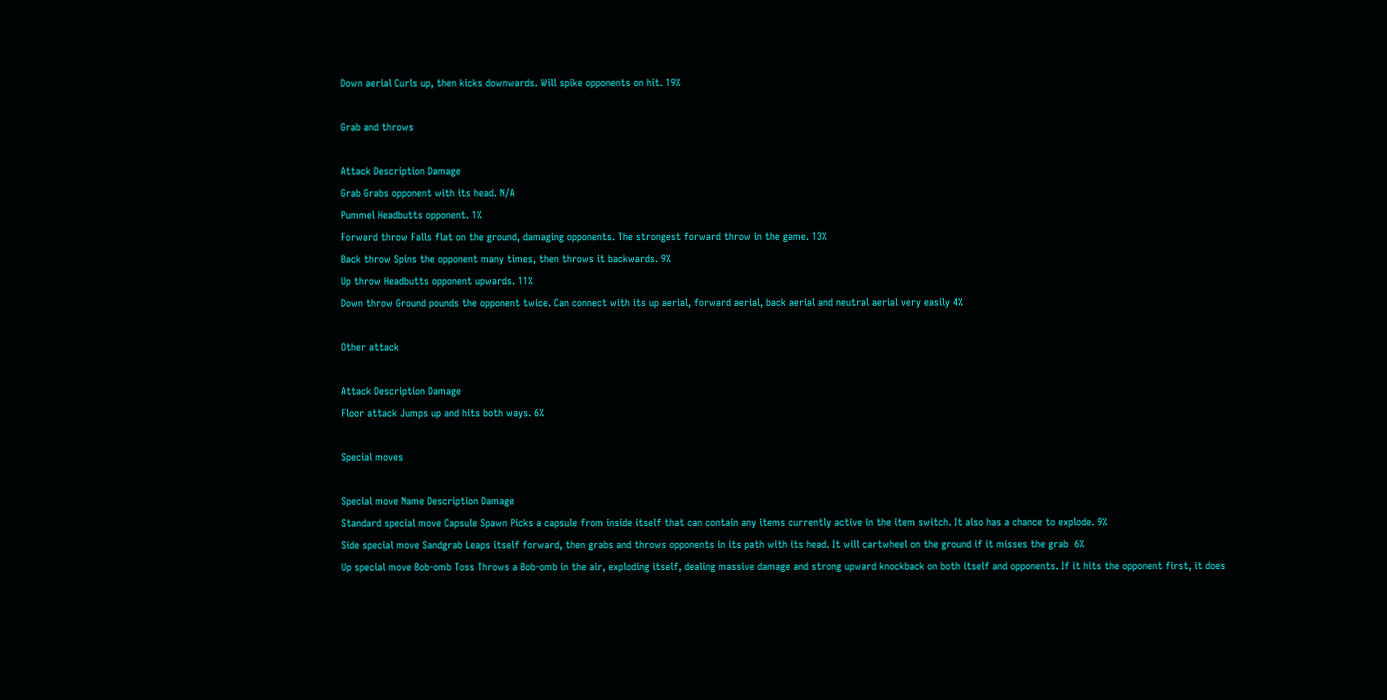Down aerial Curls up, then kicks downwards. Will spike opponents on hit. 19%

Grab and throws

Attack Description Damage
Grab Grabs opponent with its head. N/A
Pummel Headbutts opponent. 1%
Forward throw Falls flat on the ground, damaging opponents. The strongest forward throw in the game. 13%
Back throw Spins the opponent many times, then throws it backwards. 9%
Up throw Headbutts opponent upwards. 11%
Down throw Ground pounds the opponent twice. Can connect with its up aerial, forward aerial, back aerial and neutral aerial very easily 4%

Other attack

Attack Description Damage
Floor attack Jumps up and hits both ways. 6%

Special moves

Special move Name Description Damage
Standard special move Capsule Spawn Picks a capsule from inside itself that can contain any items currently active in the item switch. It also has a chance to explode. 9%
Side special move Sandgrab Leaps itself forward, then grabs and throws opponents in its path with its head. It will cartwheel on the ground if it misses the grab  6%
Up special move Bob-omb Toss Throws a Bob-omb in the air, exploding itself, dealing massive damage and strong upward knockback on both itself and opponents. If it hits the opponent first, it does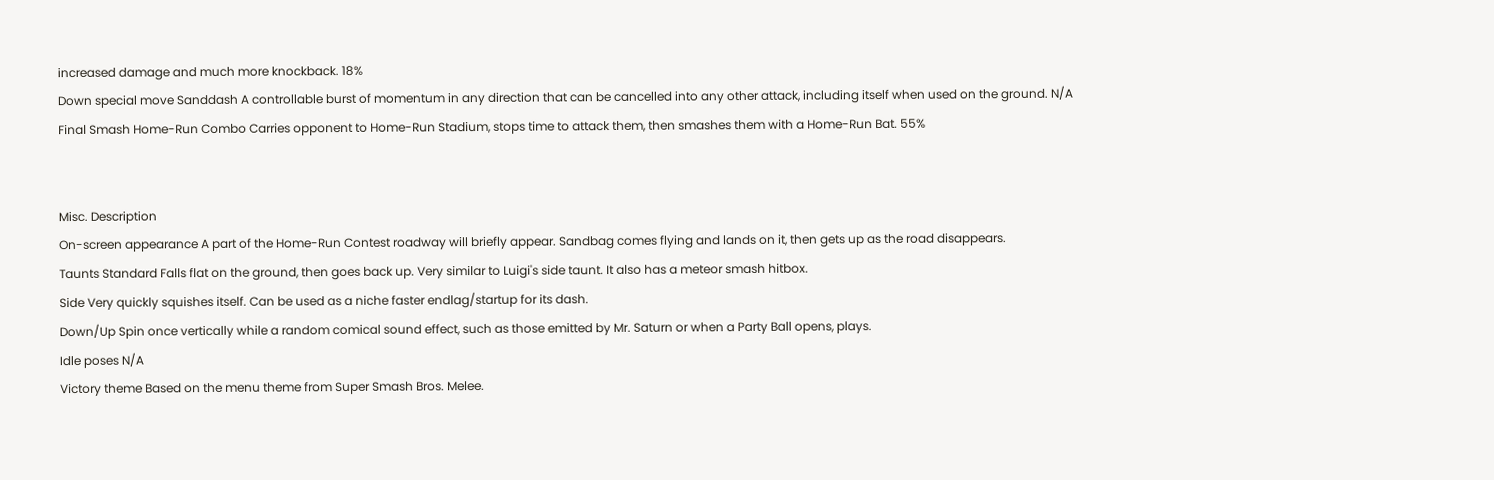increased damage and much more knockback. 18%
Down special move Sanddash A controllable burst of momentum in any direction that can be cancelled into any other attack, including itself when used on the ground. N/A
Final Smash Home-Run Combo Carries opponent to Home-Run Stadium, stops time to attack them, then smashes them with a Home-Run Bat. 55%


Misc. Description
On-screen appearance A part of the Home-Run Contest roadway will briefly appear. Sandbag comes flying and lands on it, then gets up as the road disappears.
Taunts Standard Falls flat on the ground, then goes back up. Very similar to Luigi's side taunt. It also has a meteor smash hitbox.
Side Very quickly squishes itself. Can be used as a niche faster endlag/startup for its dash.
Down/Up Spin once vertically while a random comical sound effect, such as those emitted by Mr. Saturn or when a Party Ball opens, plays.
Idle poses N/A
Victory theme Based on the menu theme from Super Smash Bros. Melee.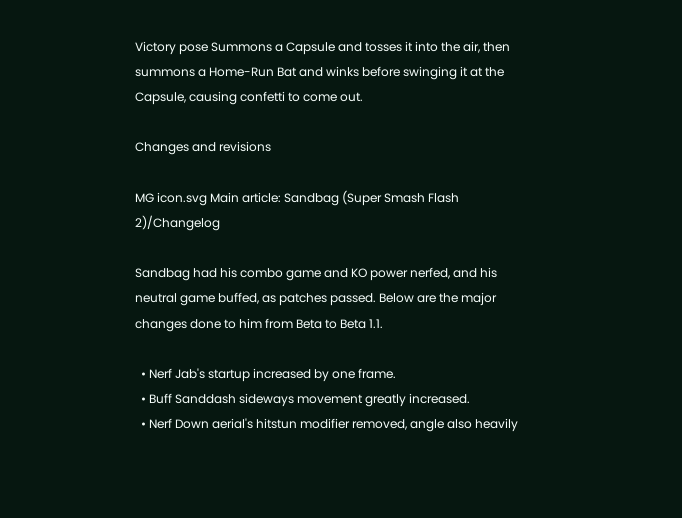Victory pose Summons a Capsule and tosses it into the air, then summons a Home-Run Bat and winks before swinging it at the Capsule, causing confetti to come out.

Changes and revisions

MG icon.svg Main article: Sandbag (Super Smash Flash 2)/Changelog

Sandbag had his combo game and KO power nerfed, and his neutral game buffed, as patches passed. Below are the major changes done to him from Beta to Beta 1.1.

  • Nerf Jab's startup increased by one frame.
  • Buff Sanddash sideways movement greatly increased.
  • Nerf Down aerial's hitstun modifier removed, angle also heavily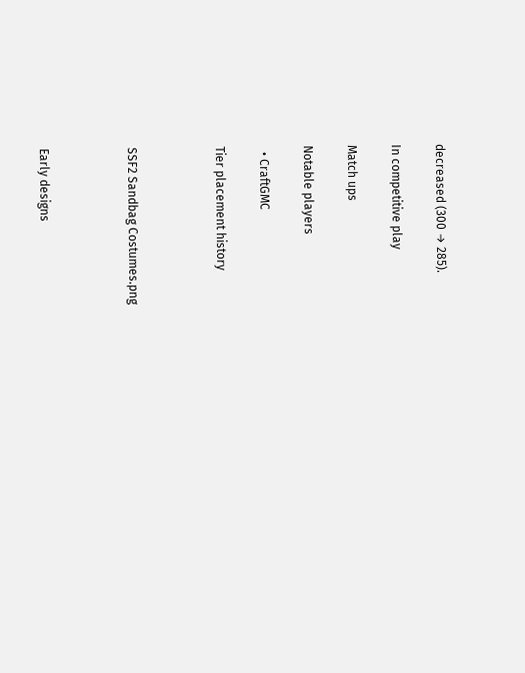decreased (300 → 285).

In competitive play

Match ups

Notable players

  • CraftGMC

Tier placement history



SSF2 Sandbag Costumes.png



Early designs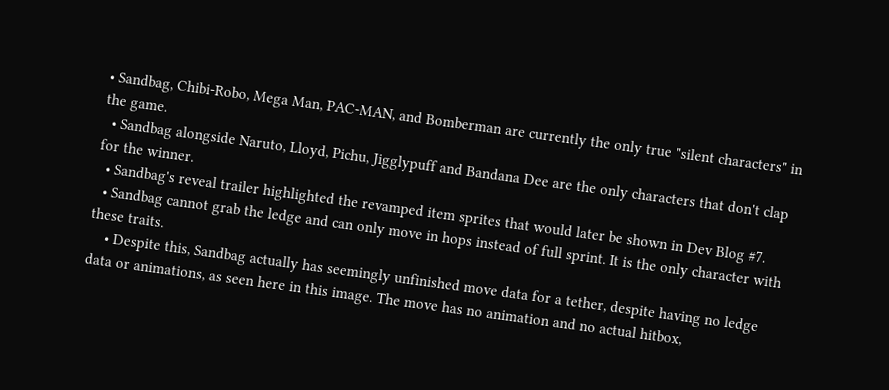• Sandbag, Chibi-Robo, Mega Man, PAC-MAN, and Bomberman are currently the only true "silent characters" in the game.
  • Sandbag alongside Naruto, Lloyd, Pichu, Jigglypuff and Bandana Dee are the only characters that don't clap for the winner.
  • Sandbag's reveal trailer highlighted the revamped item sprites that would later be shown in Dev Blog #7.
  • Sandbag cannot grab the ledge and can only move in hops instead of full sprint. It is the only character with these traits.
    • Despite this, Sandbag actually has seemingly unfinished move data for a tether, despite having no ledge data or animations, as seen here in this image. The move has no animation and no actual hitbox,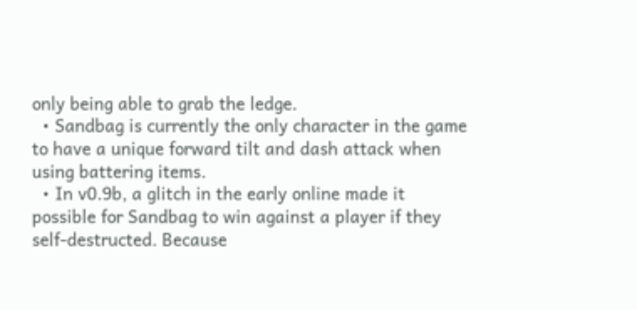only being able to grab the ledge.
  • Sandbag is currently the only character in the game to have a unique forward tilt and dash attack when using battering items.
  • In v0.9b, a glitch in the early online made it possible for Sandbag to win against a player if they self-destructed. Because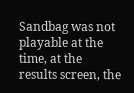Sandbag was not playable at the time, at the results screen, the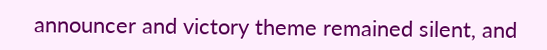announcer and victory theme remained silent, and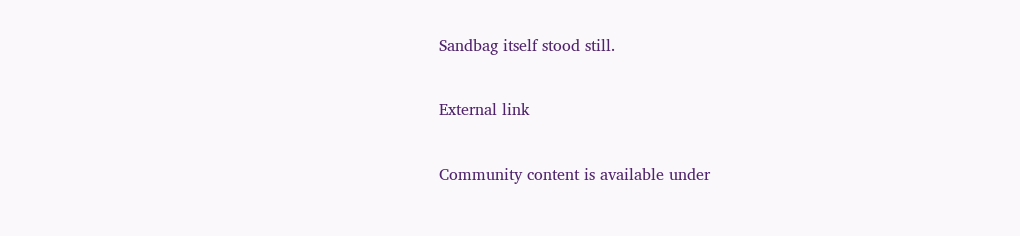Sandbag itself stood still.

External link

Community content is available under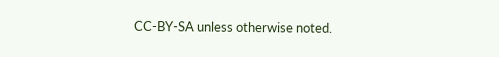CC-BY-SA unless otherwise noted.